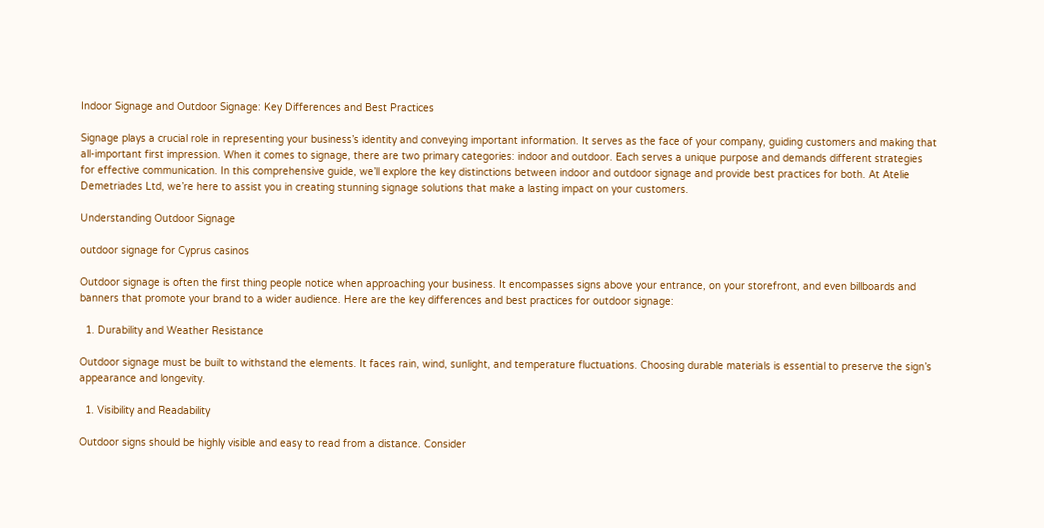Indoor Signage and Outdoor Signage: Key Differences and Best Practices

Signage plays a crucial role in representing your business’s identity and conveying important information. It serves as the face of your company, guiding customers and making that all-important first impression. When it comes to signage, there are two primary categories: indoor and outdoor. Each serves a unique purpose and demands different strategies for effective communication. In this comprehensive guide, we’ll explore the key distinctions between indoor and outdoor signage and provide best practices for both. At Atelie Demetriades Ltd, we’re here to assist you in creating stunning signage solutions that make a lasting impact on your customers.

Understanding Outdoor Signage

outdoor signage for Cyprus casinos

Outdoor signage is often the first thing people notice when approaching your business. It encompasses signs above your entrance, on your storefront, and even billboards and banners that promote your brand to a wider audience. Here are the key differences and best practices for outdoor signage:

  1. Durability and Weather Resistance

Outdoor signage must be built to withstand the elements. It faces rain, wind, sunlight, and temperature fluctuations. Choosing durable materials is essential to preserve the sign’s appearance and longevity.

  1. Visibility and Readability

Outdoor signs should be highly visible and easy to read from a distance. Consider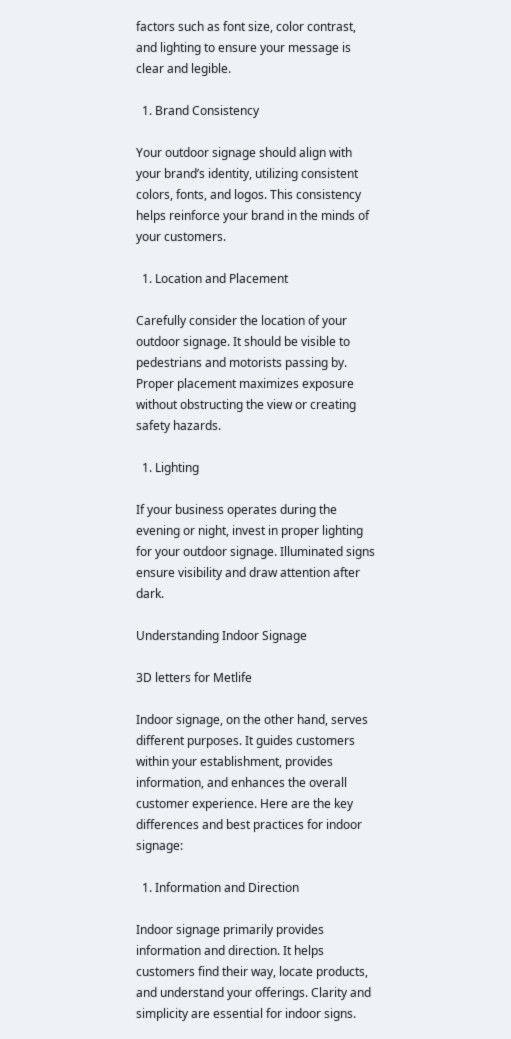factors such as font size, color contrast, and lighting to ensure your message is clear and legible.

  1. Brand Consistency

Your outdoor signage should align with your brand’s identity, utilizing consistent colors, fonts, and logos. This consistency helps reinforce your brand in the minds of your customers.

  1. Location and Placement

Carefully consider the location of your outdoor signage. It should be visible to pedestrians and motorists passing by. Proper placement maximizes exposure without obstructing the view or creating safety hazards.

  1. Lighting

If your business operates during the evening or night, invest in proper lighting for your outdoor signage. Illuminated signs ensure visibility and draw attention after dark.

Understanding Indoor Signage

3D letters for Metlife

Indoor signage, on the other hand, serves different purposes. It guides customers within your establishment, provides information, and enhances the overall customer experience. Here are the key differences and best practices for indoor signage:

  1. Information and Direction

Indoor signage primarily provides information and direction. It helps customers find their way, locate products, and understand your offerings. Clarity and simplicity are essential for indoor signs.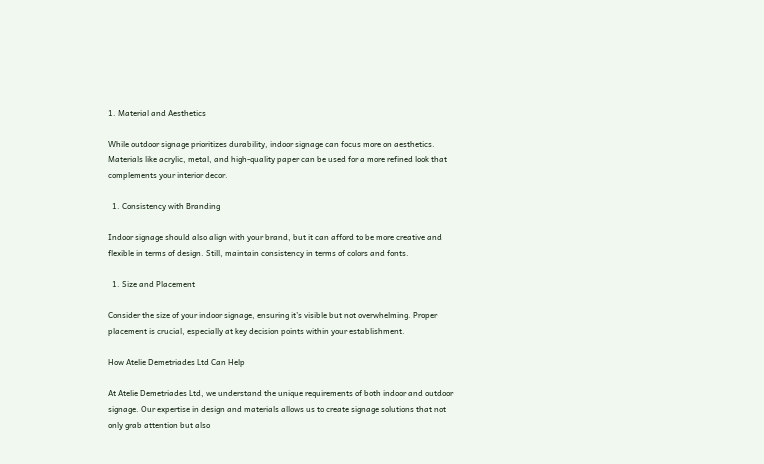1. Material and Aesthetics

While outdoor signage prioritizes durability, indoor signage can focus more on aesthetics. Materials like acrylic, metal, and high-quality paper can be used for a more refined look that complements your interior decor.

  1. Consistency with Branding

Indoor signage should also align with your brand, but it can afford to be more creative and flexible in terms of design. Still, maintain consistency in terms of colors and fonts.

  1. Size and Placement

Consider the size of your indoor signage, ensuring it’s visible but not overwhelming. Proper placement is crucial, especially at key decision points within your establishment.

How Atelie Demetriades Ltd Can Help

At Atelie Demetriades Ltd, we understand the unique requirements of both indoor and outdoor signage. Our expertise in design and materials allows us to create signage solutions that not only grab attention but also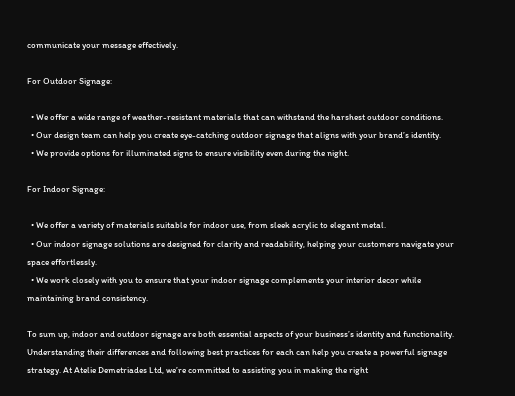communicate your message effectively.

For Outdoor Signage:

  • We offer a wide range of weather-resistant materials that can withstand the harshest outdoor conditions.
  • Our design team can help you create eye-catching outdoor signage that aligns with your brand’s identity.
  • We provide options for illuminated signs to ensure visibility even during the night.

For Indoor Signage:

  • We offer a variety of materials suitable for indoor use, from sleek acrylic to elegant metal.
  • Our indoor signage solutions are designed for clarity and readability, helping your customers navigate your space effortlessly.
  • We work closely with you to ensure that your indoor signage complements your interior decor while maintaining brand consistency.

To sum up, indoor and outdoor signage are both essential aspects of your business’s identity and functionality. Understanding their differences and following best practices for each can help you create a powerful signage strategy. At Atelie Demetriades Ltd, we’re committed to assisting you in making the right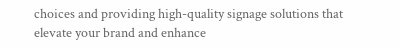choices and providing high-quality signage solutions that elevate your brand and enhance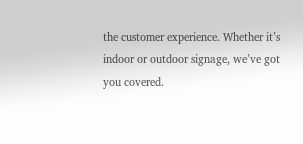the customer experience. Whether it’s indoor or outdoor signage, we’ve got you covered.